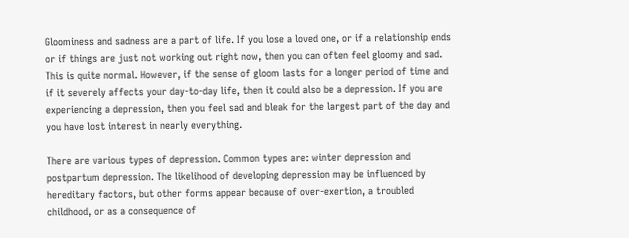Gloominess and sadness are a part of life. If you lose a loved one, or if a relationship ends or if things are just not working out right now, then you can often feel gloomy and sad. This is quite normal. However, if the sense of gloom lasts for a longer period of time and if it severely affects your day-to-day life, then it could also be a depression. If you are experiencing a depression, then you feel sad and bleak for the largest part of the day and you have lost interest in nearly everything.

There are various types of depression. Common types are: winter depression and postpartum depression. The likelihood of developing depression may be influenced by hereditary factors, but other forms appear because of over-exertion, a troubled childhood, or as a consequence of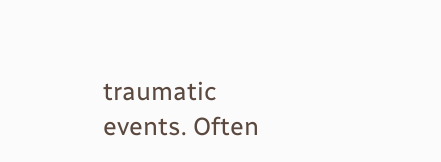traumatic events. Often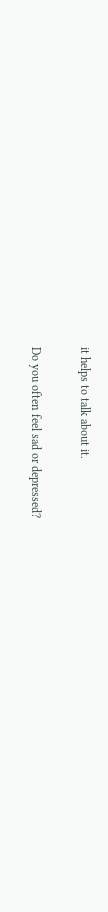it helps to talk about it.

Do you often feel sad or depressed?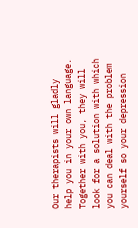Our therapists will gladly help you in your own language. Together with you, they will look for a solution with which you can deal with the problem yourself so your depression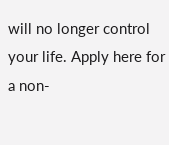will no longer control your life. Apply here for a non-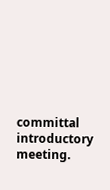committal introductory meeting.